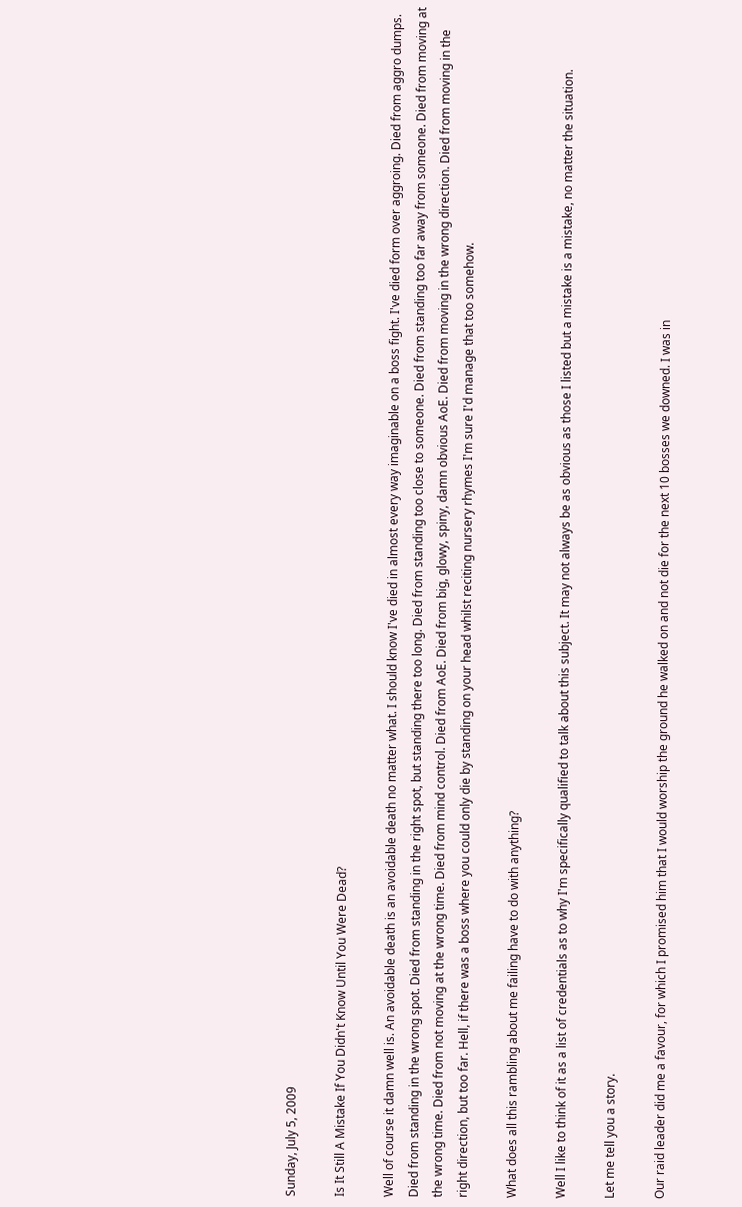Sunday, July 5, 2009

Is It Still A Mistake If You Didn't Know Until You Were Dead?

Well of course it damn well is. An avoidable death is an avoidable death no matter what. I should know I've died in almost every way imaginable on a boss fight. I've died form over aggroing. Died from aggro dumps. Died from standing in the wrong spot. Died from standing in the right spot, but standing there too long. Died from standing too close to someone. Died from standing too far away from someone. Died from moving at the wrong time. Died from not moving at the wrong time. Died from mind control. Died from AoE. Died from big, glowy, spiny, damn obvious AoE. Died from moving in the wrong direction. Died from moving in the right direction, but too far. Hell, if there was a boss where you could only die by standing on your head whilst reciting nursery rhymes I'm sure I'd manage that too somehow.

What does all this rambling about me failing have to do with anything?

Well I like to think of it as a list of credentials as to why I'm specifically qualified to talk about this subject. It may not always be as obvious as those I listed but a mistake is a mistake, no matter the situation.

Let me tell you a story.

Our raid leader did me a favour, for which I promised him that I would worship the ground he walked on and not die for the next 10 bosses we downed. I was in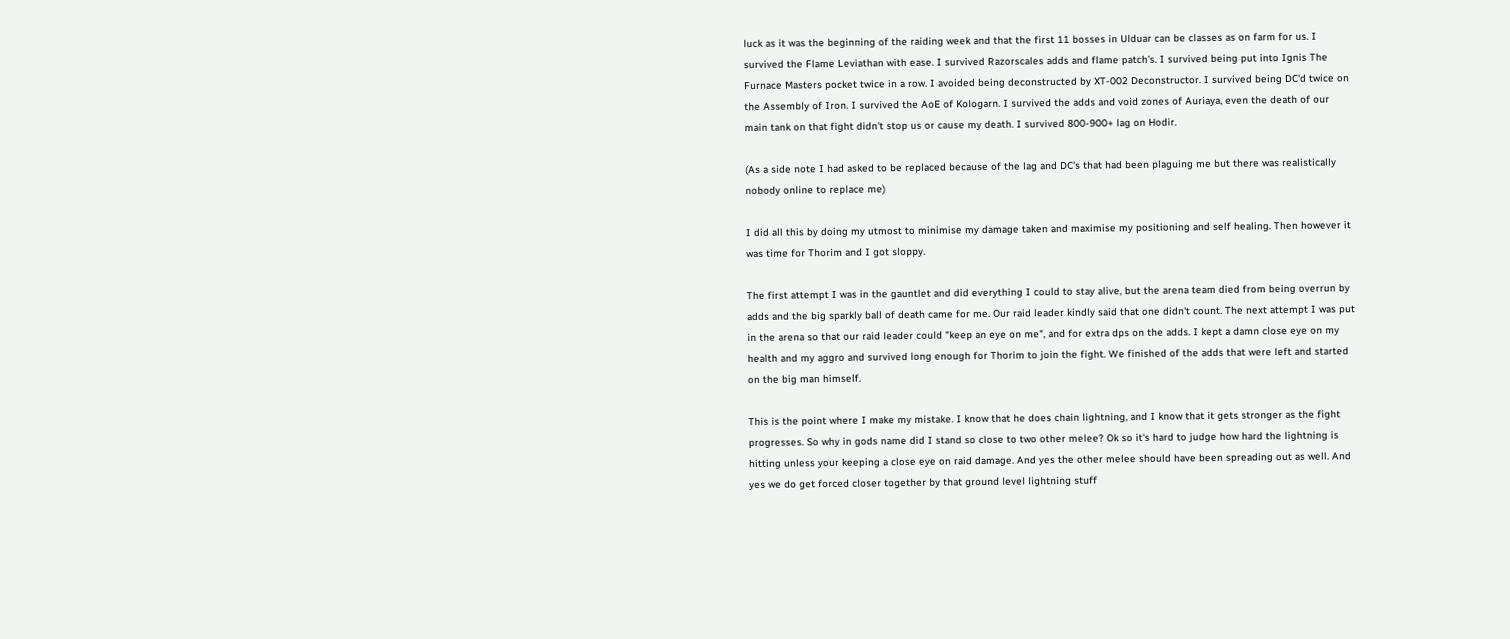luck as it was the beginning of the raiding week and that the first 11 bosses in Ulduar can be classes as on farm for us. I survived the Flame Leviathan with ease. I survived Razorscales adds and flame patch's. I survived being put into Ignis The Furnace Masters pocket twice in a row. I avoided being deconstructed by XT-002 Deconstructor. I survived being DC'd twice on the Assembly of Iron. I survived the AoE of Kologarn. I survived the adds and void zones of Auriaya, even the death of our main tank on that fight didn't stop us or cause my death. I survived 800-900+ lag on Hodir.

(As a side note I had asked to be replaced because of the lag and DC's that had been plaguing me but there was realistically nobody online to replace me)

I did all this by doing my utmost to minimise my damage taken and maximise my positioning and self healing. Then however it was time for Thorim and I got sloppy.

The first attempt I was in the gauntlet and did everything I could to stay alive, but the arena team died from being overrun by adds and the big sparkly ball of death came for me. Our raid leader kindly said that one didn't count. The next attempt I was put in the arena so that our raid leader could "keep an eye on me", and for extra dps on the adds. I kept a damn close eye on my health and my aggro and survived long enough for Thorim to join the fight. We finished of the adds that were left and started on the big man himself.

This is the point where I make my mistake. I know that he does chain lightning, and I know that it gets stronger as the fight progresses. So why in gods name did I stand so close to two other melee? Ok so it's hard to judge how hard the lightning is hitting unless your keeping a close eye on raid damage. And yes the other melee should have been spreading out as well. And yes we do get forced closer together by that ground level lightning stuff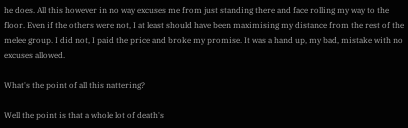he does. All this however in no way excuses me from just standing there and face rolling my way to the floor. Even if the others were not, I at least should have been maximising my distance from the rest of the melee group. I did not, I paid the price and broke my promise. It was a hand up, my bad, mistake with no excuses allowed.

What's the point of all this nattering?

Well the point is that a whole lot of death's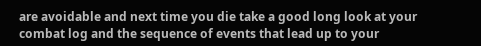are avoidable and next time you die take a good long look at your combat log and the sequence of events that lead up to your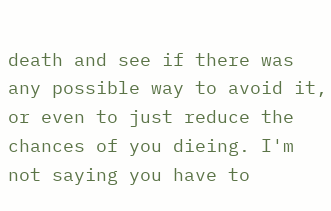death and see if there was any possible way to avoid it, or even to just reduce the chances of you dieing. I'm not saying you have to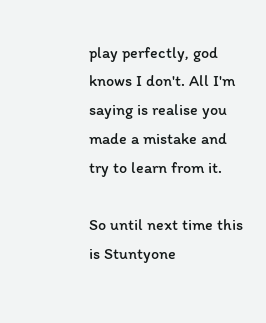play perfectly, god knows I don't. All I'm saying is realise you made a mistake and try to learn from it.

So until next time this is Stuntyone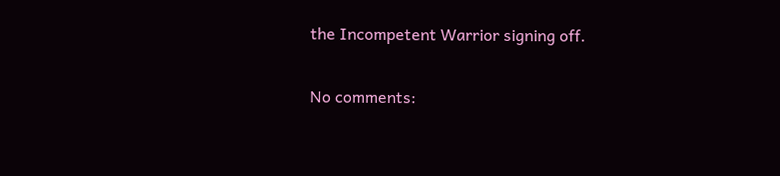the Incompetent Warrior signing off.

No comments: